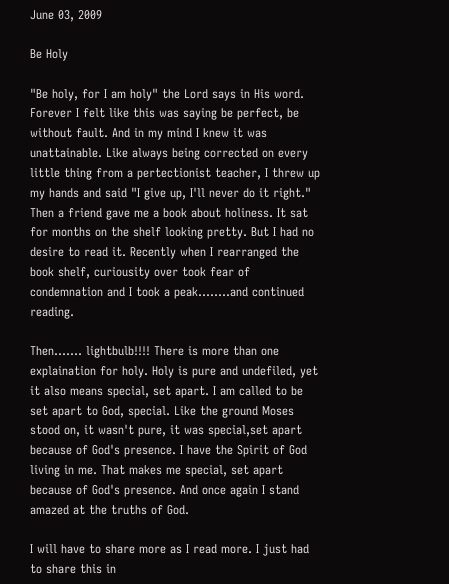June 03, 2009

Be Holy

"Be holy, for I am holy" the Lord says in His word. Forever I felt like this was saying be perfect, be without fault. And in my mind I knew it was unattainable. Like always being corrected on every little thing from a pertectionist teacher, I threw up my hands and said "I give up, I'll never do it right." Then a friend gave me a book about holiness. It sat for months on the shelf looking pretty. But I had no desire to read it. Recently when I rearranged the book shelf, curiousity over took fear of condemnation and I took a peak........and continued reading.

Then....... lightbulb!!!! There is more than one explaination for holy. Holy is pure and undefiled, yet it also means special, set apart. I am called to be set apart to God, special. Like the ground Moses stood on, it wasn't pure, it was special,set apart because of God's presence. I have the Spirit of God living in me. That makes me special, set apart because of God's presence. And once again I stand amazed at the truths of God.

I will have to share more as I read more. I just had to share this in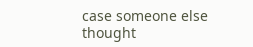case someone else thought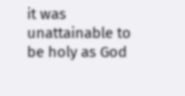it was unattainable to be holy as God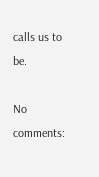calls us to be.

No comments: